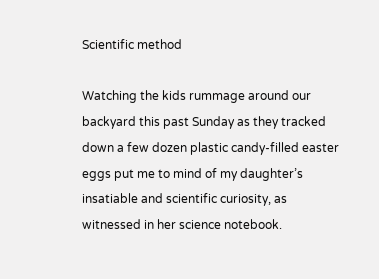Scientific method

Watching the kids rummage around our backyard this past Sunday as they tracked down a few dozen plastic candy-filled easter eggs put me to mind of my daughter’s insatiable and scientific curiosity, as witnessed in her science notebook.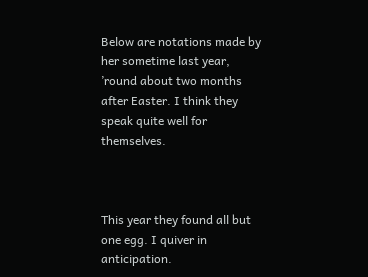Below are notations made by her sometime last year, ’round about two months after Easter. I think they speak quite well for themselves.



This year they found all but one egg. I quiver in anticipation.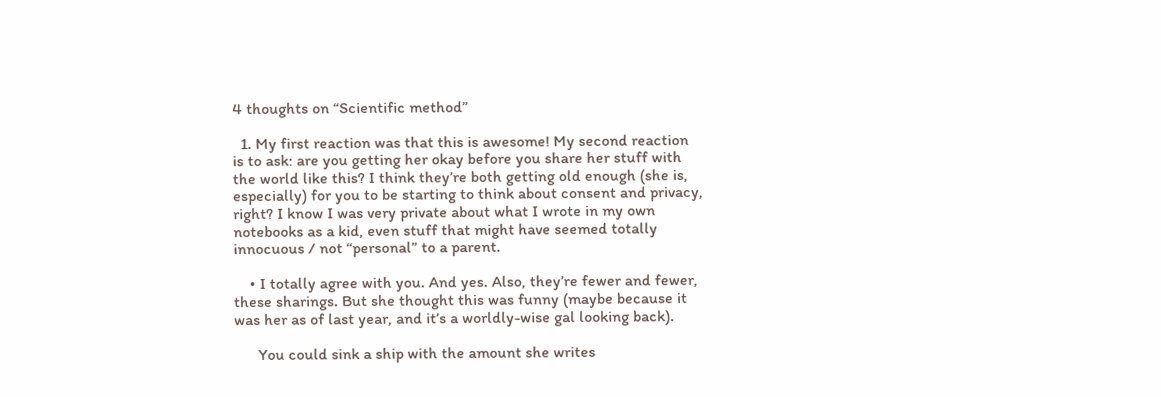4 thoughts on “Scientific method”

  1. My first reaction was that this is awesome! My second reaction is to ask: are you getting her okay before you share her stuff with the world like this? I think they’re both getting old enough (she is, especially) for you to be starting to think about consent and privacy, right? I know I was very private about what I wrote in my own notebooks as a kid, even stuff that might have seemed totally innocuous / not “personal” to a parent.

    • I totally agree with you. And yes. Also, they’re fewer and fewer, these sharings. But she thought this was funny (maybe because it was her as of last year, and it’s a worldly-wise gal looking back).

      You could sink a ship with the amount she writes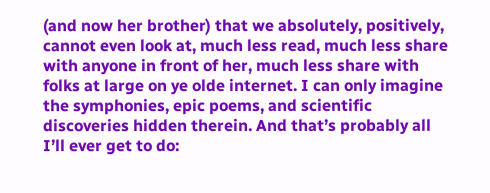(and now her brother) that we absolutely, positively, cannot even look at, much less read, much less share with anyone in front of her, much less share with folks at large on ye olde internet. I can only imagine the symphonies, epic poems, and scientific discoveries hidden therein. And that’s probably all I’ll ever get to do: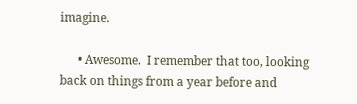imagine.

      • Awesome.  I remember that too, looking back on things from a year before and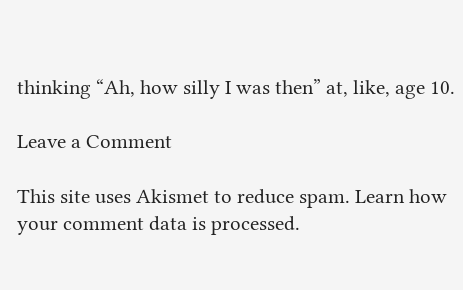thinking “Ah, how silly I was then” at, like, age 10.

Leave a Comment

This site uses Akismet to reduce spam. Learn how your comment data is processed.